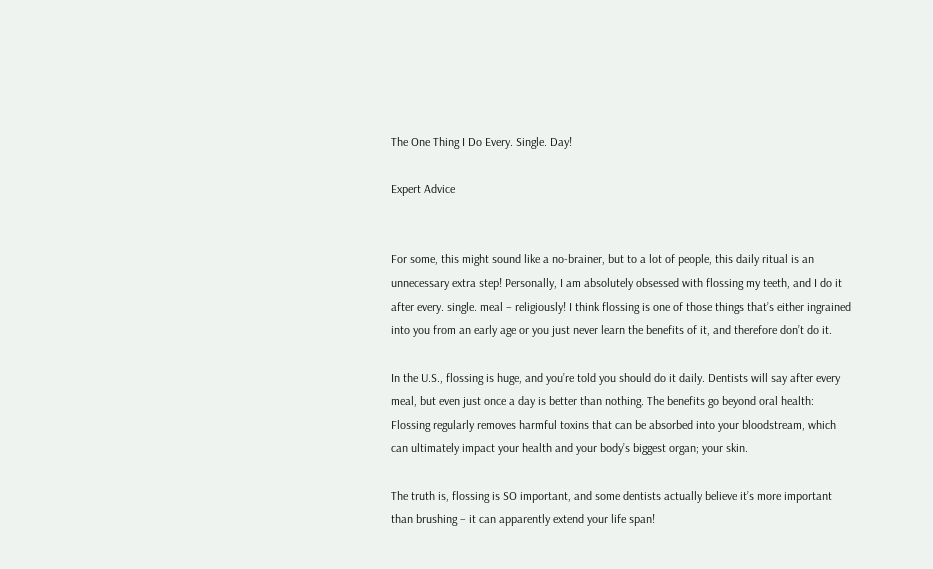The One Thing I Do Every. Single. Day!

Expert Advice


For some, this might sound like a no-brainer, but to a lot of people, this daily ritual is an unnecessary extra step! Personally, I am absolutely obsessed with flossing my teeth, and I do it after every. single. meal – religiously! I think flossing is one of those things that’s either ingrained into you from an early age or you just never learn the benefits of it, and therefore don’t do it.

In the U.S., flossing is huge, and you’re told you should do it daily. Dentists will say after every meal, but even just once a day is better than nothing. The benefits go beyond oral health: Flossing regularly removes harmful toxins that can be absorbed into your bloodstream, which can ultimately impact your health and your body’s biggest organ; your skin.

The truth is, flossing is SO important, and some dentists actually believe it’s more important than brushing – it can apparently extend your life span!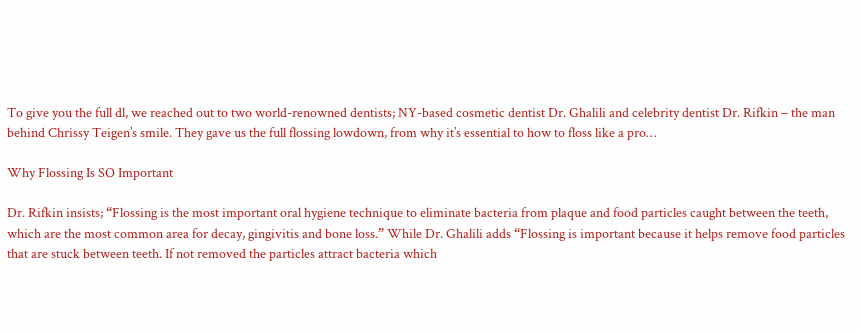To give you the full dl, we reached out to two world-renowned dentists; NY-based cosmetic dentist Dr. Ghalili and celebrity dentist Dr. Rifkin – the man behind Chrissy Teigen’s smile. They gave us the full flossing lowdown, from why it’s essential to how to floss like a pro…

Why Flossing Is SO Important

Dr. Rifkin insists; “Flossing is the most important oral hygiene technique to eliminate bacteria from plaque and food particles caught between the teeth, which are the most common area for decay, gingivitis and bone loss.” While Dr. Ghalili adds “Flossing is important because it helps remove food particles that are stuck between teeth. If not removed the particles attract bacteria which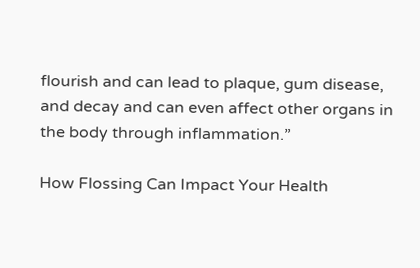flourish and can lead to plaque, gum disease, and decay and can even affect other organs in the body through inflammation.”

How Flossing Can Impact Your Health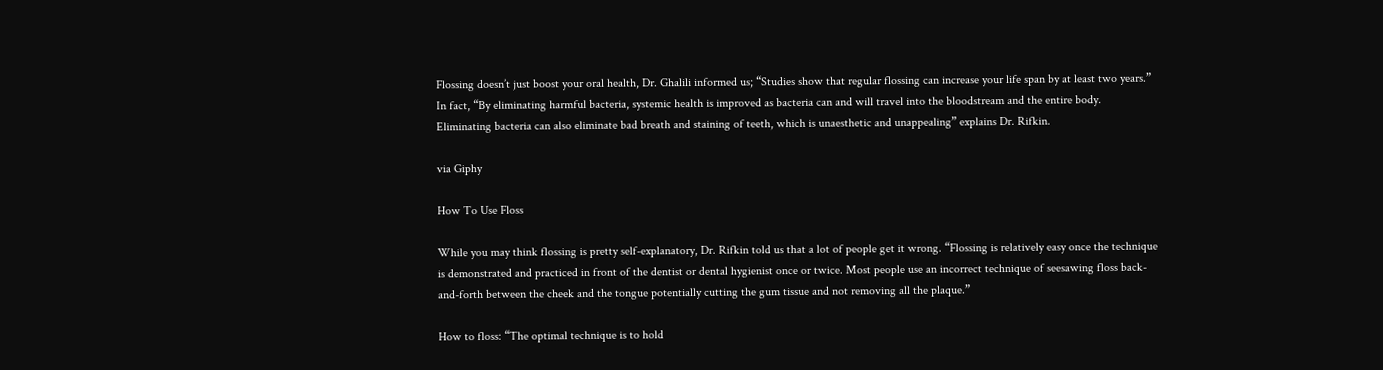Flossing doesn’t just boost your oral health, Dr. Ghalili informed us; “Studies show that regular flossing can increase your life span by at least two years.” In fact, “By eliminating harmful bacteria, systemic health is improved as bacteria can and will travel into the bloodstream and the entire body. Eliminating bacteria can also eliminate bad breath and staining of teeth, which is unaesthetic and unappealing” explains Dr. Rifkin.

via Giphy

How To Use Floss

While you may think flossing is pretty self-explanatory, Dr. Rifkin told us that a lot of people get it wrong. “Flossing is relatively easy once the technique is demonstrated and practiced in front of the dentist or dental hygienist once or twice. Most people use an incorrect technique of seesawing floss back-and-forth between the cheek and the tongue potentially cutting the gum tissue and not removing all the plaque.”

How to floss: “The optimal technique is to hold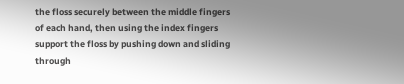the floss securely between the middle fingers of each hand, then using the index fingers support the floss by pushing down and sliding through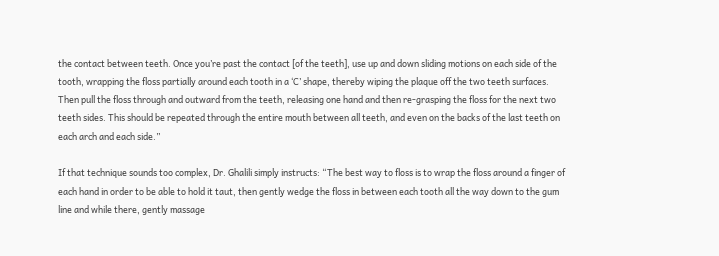the contact between teeth. Once you’re past the contact [of the teeth], use up and down sliding motions on each side of the tooth, wrapping the floss partially around each tooth in a ‘C’ shape, thereby wiping the plaque off the two teeth surfaces. Then pull the floss through and outward from the teeth, releasing one hand and then re-grasping the floss for the next two teeth sides. This should be repeated through the entire mouth between all teeth, and even on the backs of the last teeth on each arch and each side.”

If that technique sounds too complex, Dr. Ghalili simply instructs: “The best way to floss is to wrap the floss around a finger of each hand in order to be able to hold it taut, then gently wedge the floss in between each tooth all the way down to the gum line and while there, gently massage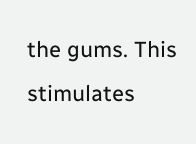the gums. This stimulates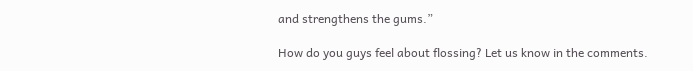and strengthens the gums.”

How do you guys feel about flossing? Let us know in the comments.